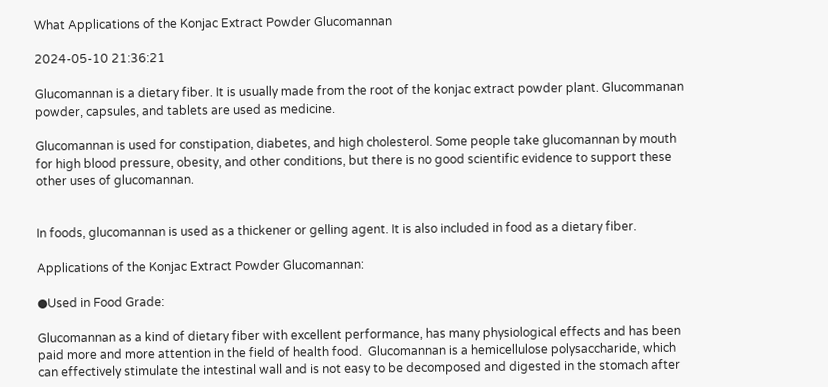What Applications of the Konjac Extract Powder Glucomannan

2024-05-10 21:36:21

Glucomannan is a dietary fiber. It is usually made from the root of the konjac extract powder plant. Glucommanan powder, capsules, and tablets are used as medicine.

Glucomannan is used for constipation, diabetes, and high cholesterol. Some people take glucomannan by mouth for high blood pressure, obesity, and other conditions, but there is no good scientific evidence to support these other uses of glucomannan.


In foods, glucomannan is used as a thickener or gelling agent. It is also included in food as a dietary fiber.

Applications of the Konjac Extract Powder Glucomannan:

●Used in Food Grade:

Glucomannan as a kind of dietary fiber with excellent performance, has many physiological effects and has been paid more and more attention in the field of health food.  Glucomannan is a hemicellulose polysaccharide, which can effectively stimulate the intestinal wall and is not easy to be decomposed and digested in the stomach after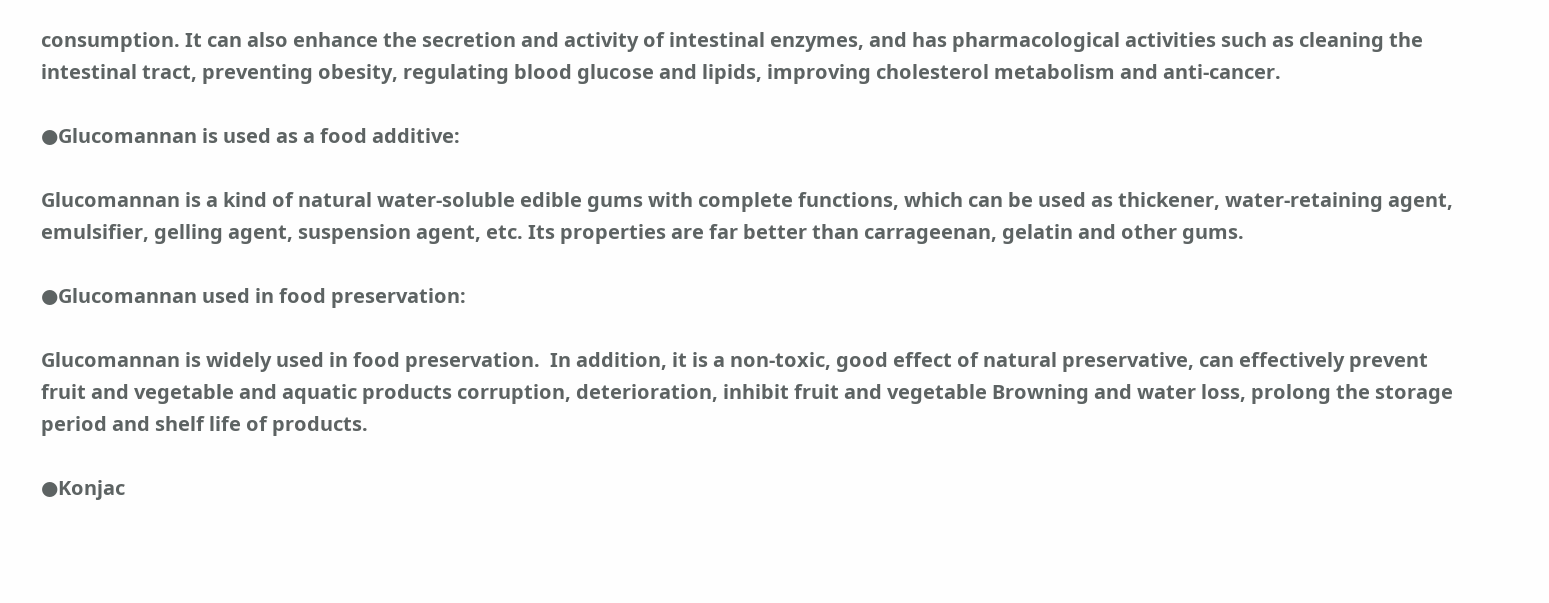consumption. It can also enhance the secretion and activity of intestinal enzymes, and has pharmacological activities such as cleaning the intestinal tract, preventing obesity, regulating blood glucose and lipids, improving cholesterol metabolism and anti-cancer.

●Glucomannan is used as a food additive:

Glucomannan is a kind of natural water-soluble edible gums with complete functions, which can be used as thickener, water-retaining agent, emulsifier, gelling agent, suspension agent, etc. Its properties are far better than carrageenan, gelatin and other gums.

●Glucomannan used in food preservation:

Glucomannan is widely used in food preservation.  In addition, it is a non-toxic, good effect of natural preservative, can effectively prevent fruit and vegetable and aquatic products corruption, deterioration, inhibit fruit and vegetable Browning and water loss, prolong the storage period and shelf life of products.

●Konjac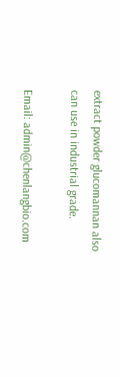extract powder glucomannan also can use in industrial grade.

Email: admin@chenlangbio.com